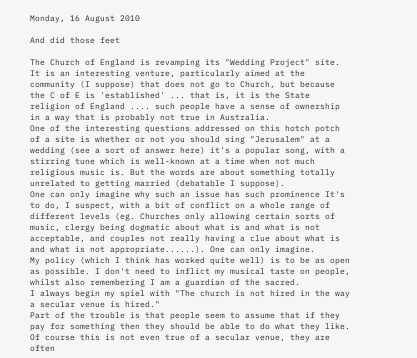Monday, 16 August 2010

And did those feet

The Church of England is revamping its "Wedding Project" site. It is an interesting venture, particularly aimed at the community (I suppose) that does not go to Church, but because the C of E is 'established' ... that is, it is the State religion of England .... such people have a sense of ownership in a way that is probably not true in Australia.
One of the interesting questions addressed on this hotch potch of a site is whether or not you should sing "Jerusalem" at a wedding (see a sort of answer here) it's a popular song, with a stirring tune which is well-known at a time when not much religious music is. But the words are about something totally unrelated to getting married (debatable I suppose).
One can only imagine why such an issue has such prominence It's to do, I suspect, with a bit of conflict on a whole range of different levels (eg. Churches only allowing certain sorts of music, clergy being dogmatic about what is and what is not acceptable, and couples not really having a clue about what is and what is not appropriate......). One can only imagine.
My policy (which I think has worked quite well) is to be as open as possible. I don't need to inflict my musical taste on people, whilst also remembering I am a guardian of the sacred.
I always begin my spiel with "The church is not hired in the way a secular venue is hired."
Part of the trouble is that people seem to assume that if they pay for something then they should be able to do what they like.
Of course this is not even true of a secular venue, they are often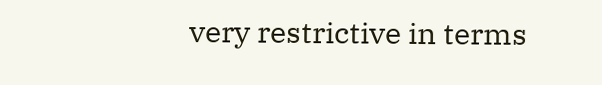very restrictive in terms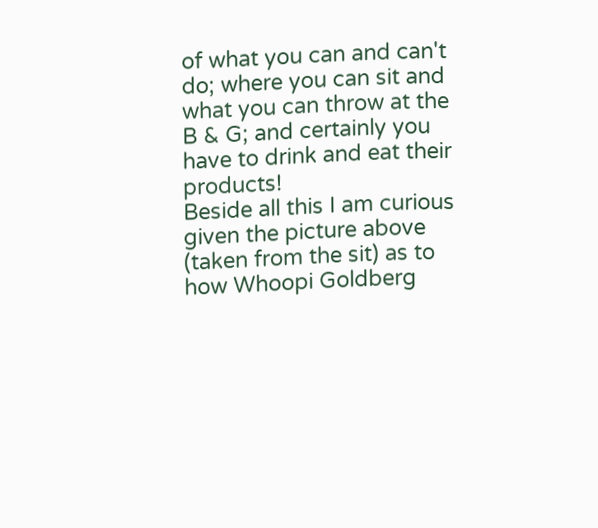of what you can and can't do; where you can sit and what you can throw at the B & G; and certainly you have to drink and eat their products!
Beside all this I am curious given the picture above (taken from the sit) as to how Whoopi Goldberg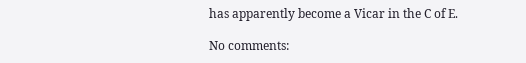has apparently become a Vicar in the C of E.

No comments: